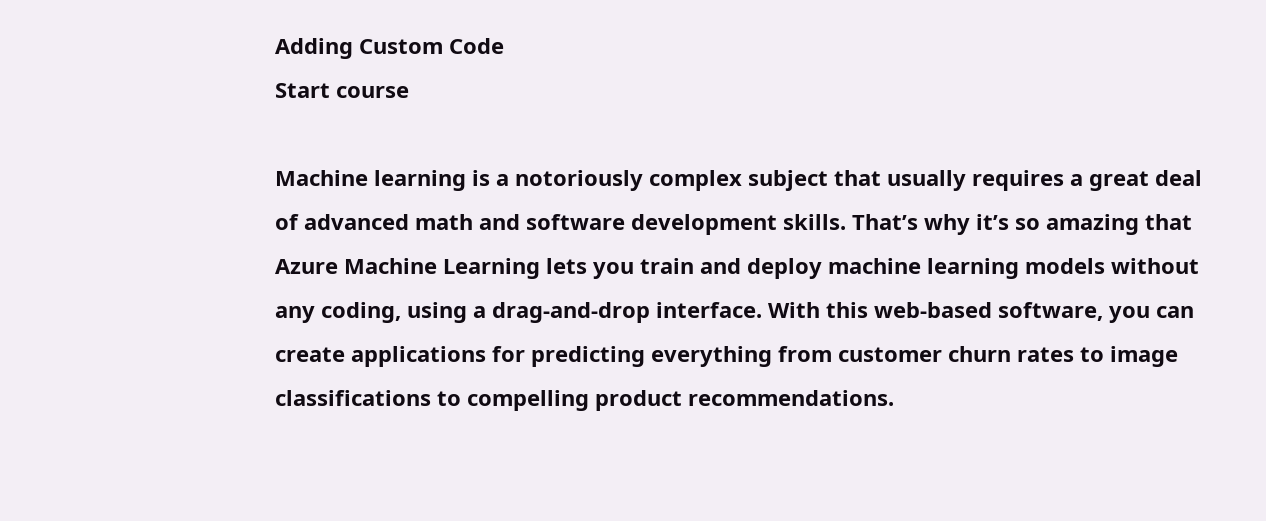Adding Custom Code
Start course

Machine learning is a notoriously complex subject that usually requires a great deal of advanced math and software development skills. That’s why it’s so amazing that Azure Machine Learning lets you train and deploy machine learning models without any coding, using a drag-and-drop interface. With this web-based software, you can create applications for predicting everything from customer churn rates to image classifications to compelling product recommendations.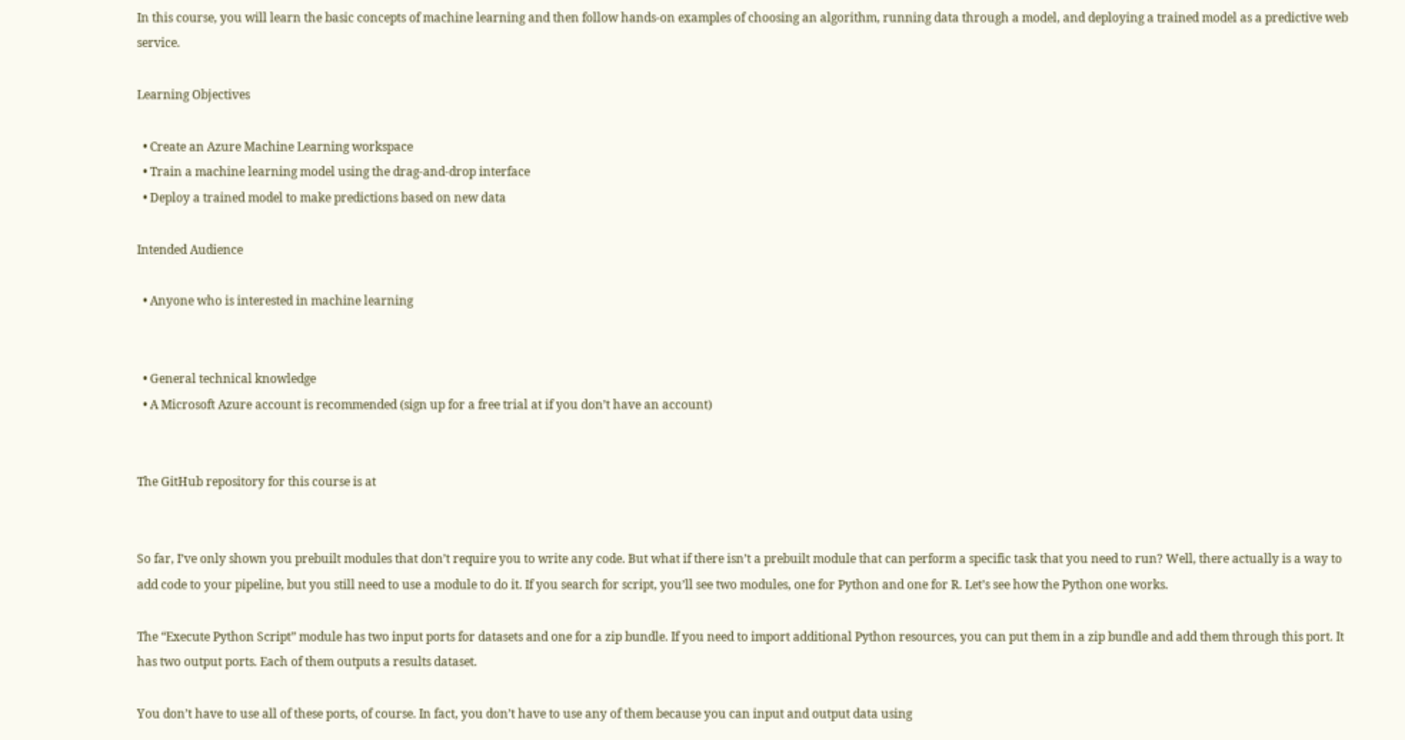In this course, you will learn the basic concepts of machine learning and then follow hands-on examples of choosing an algorithm, running data through a model, and deploying a trained model as a predictive web service.

Learning Objectives

  • Create an Azure Machine Learning workspace
  • Train a machine learning model using the drag-and-drop interface
  • Deploy a trained model to make predictions based on new data

Intended Audience

  • Anyone who is interested in machine learning


  • General technical knowledge
  • A Microsoft Azure account is recommended (sign up for a free trial at if you don’t have an account)


The GitHub repository for this course is at


So far, I’ve only shown you prebuilt modules that don’t require you to write any code. But what if there isn’t a prebuilt module that can perform a specific task that you need to run? Well, there actually is a way to add code to your pipeline, but you still need to use a module to do it. If you search for script, you’ll see two modules, one for Python and one for R. Let’s see how the Python one works.

The “Execute Python Script” module has two input ports for datasets and one for a zip bundle. If you need to import additional Python resources, you can put them in a zip bundle and add them through this port. It has two output ports. Each of them outputs a results dataset.

You don’t have to use all of these ports, of course. In fact, you don’t have to use any of them because you can input and output data using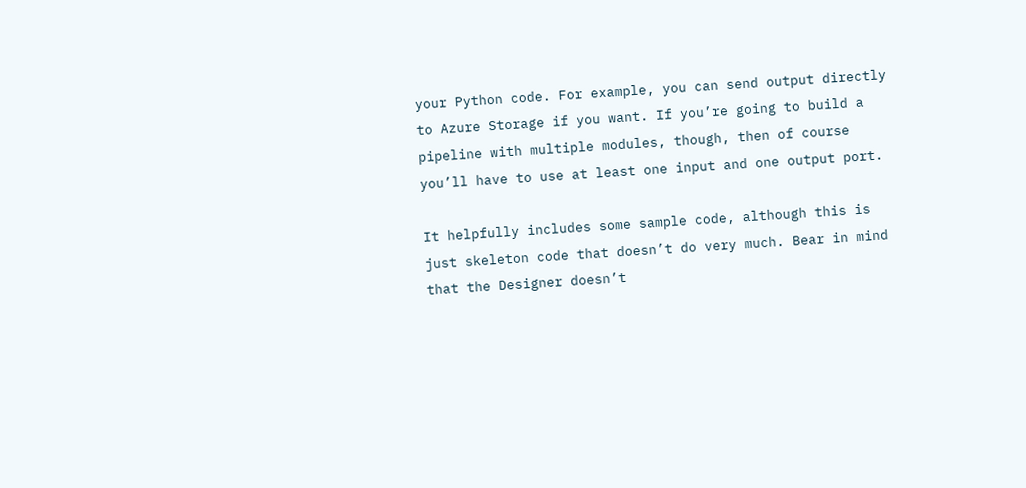your Python code. For example, you can send output directly to Azure Storage if you want. If you’re going to build a pipeline with multiple modules, though, then of course you’ll have to use at least one input and one output port.

It helpfully includes some sample code, although this is just skeleton code that doesn’t do very much. Bear in mind that the Designer doesn’t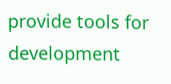provide tools for development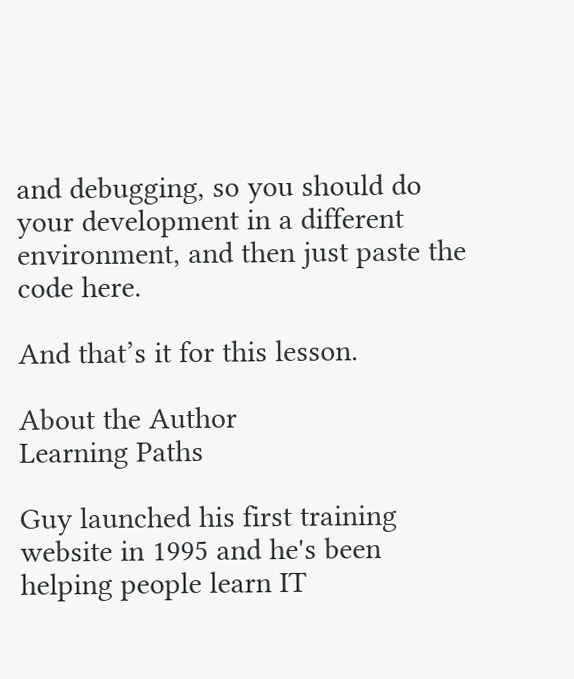and debugging, so you should do your development in a different environment, and then just paste the code here.

And that’s it for this lesson.

About the Author
Learning Paths

Guy launched his first training website in 1995 and he's been helping people learn IT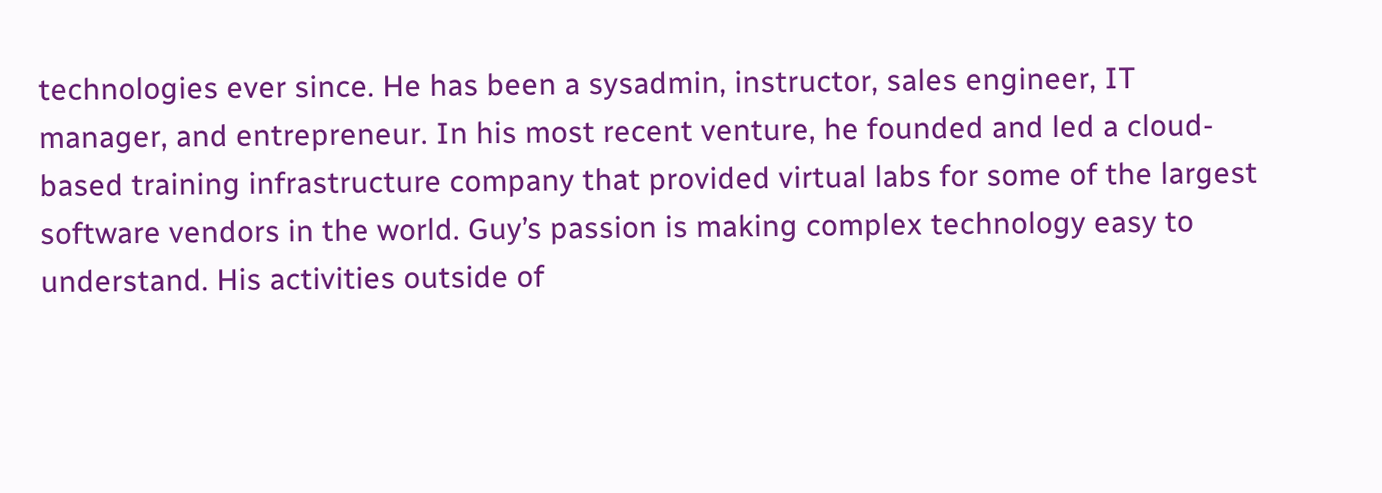technologies ever since. He has been a sysadmin, instructor, sales engineer, IT manager, and entrepreneur. In his most recent venture, he founded and led a cloud-based training infrastructure company that provided virtual labs for some of the largest software vendors in the world. Guy’s passion is making complex technology easy to understand. His activities outside of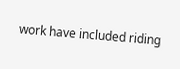work have included riding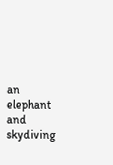an elephant and skydiving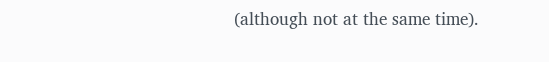(although not at the same time).